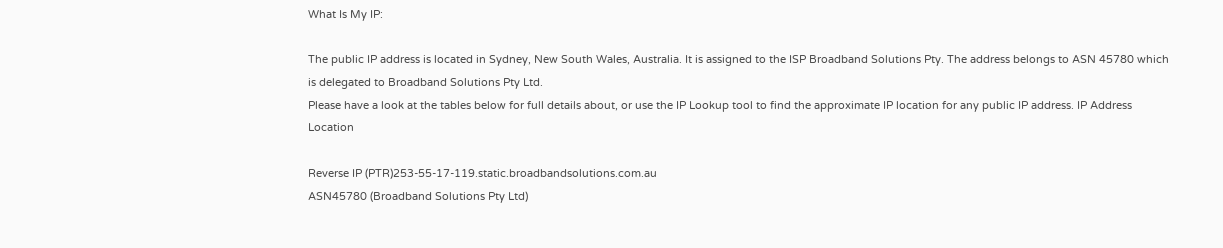What Is My IP:

The public IP address is located in Sydney, New South Wales, Australia. It is assigned to the ISP Broadband Solutions Pty. The address belongs to ASN 45780 which is delegated to Broadband Solutions Pty Ltd.
Please have a look at the tables below for full details about, or use the IP Lookup tool to find the approximate IP location for any public IP address. IP Address Location

Reverse IP (PTR)253-55-17-119.static.broadbandsolutions.com.au
ASN45780 (Broadband Solutions Pty Ltd)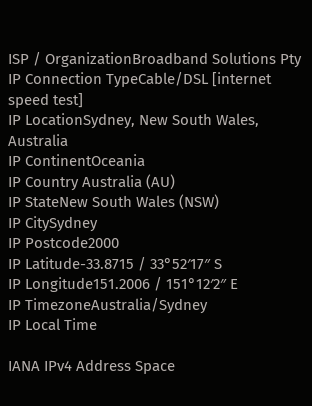ISP / OrganizationBroadband Solutions Pty
IP Connection TypeCable/DSL [internet speed test]
IP LocationSydney, New South Wales, Australia
IP ContinentOceania
IP Country Australia (AU)
IP StateNew South Wales (NSW)
IP CitySydney
IP Postcode2000
IP Latitude-33.8715 / 33°52′17″ S
IP Longitude151.2006 / 151°12′2″ E
IP TimezoneAustralia/Sydney
IP Local Time

IANA IPv4 Address Space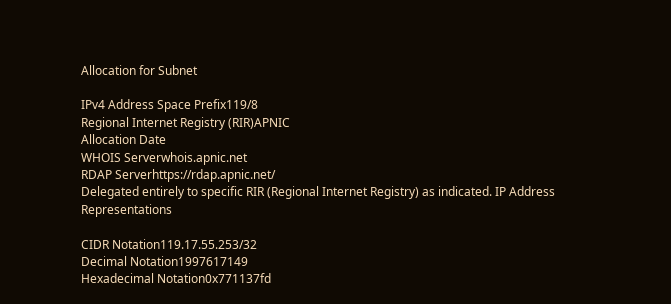Allocation for Subnet

IPv4 Address Space Prefix119/8
Regional Internet Registry (RIR)APNIC
Allocation Date
WHOIS Serverwhois.apnic.net
RDAP Serverhttps://rdap.apnic.net/
Delegated entirely to specific RIR (Regional Internet Registry) as indicated. IP Address Representations

CIDR Notation119.17.55.253/32
Decimal Notation1997617149
Hexadecimal Notation0x771137fd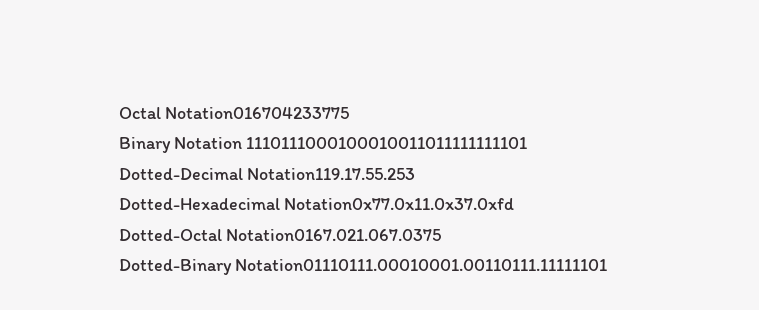Octal Notation016704233775
Binary Notation 1110111000100010011011111111101
Dotted-Decimal Notation119.17.55.253
Dotted-Hexadecimal Notation0x77.0x11.0x37.0xfd
Dotted-Octal Notation0167.021.067.0375
Dotted-Binary Notation01110111.00010001.00110111.11111101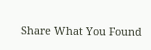Share What You Found